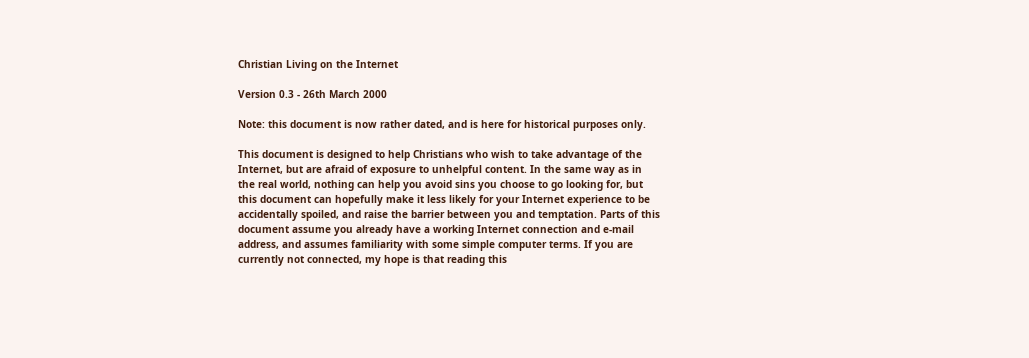Christian Living on the Internet

Version 0.3 - 26th March 2000

Note: this document is now rather dated, and is here for historical purposes only.

This document is designed to help Christians who wish to take advantage of the Internet, but are afraid of exposure to unhelpful content. In the same way as in the real world, nothing can help you avoid sins you choose to go looking for, but this document can hopefully make it less likely for your Internet experience to be accidentally spoiled, and raise the barrier between you and temptation. Parts of this document assume you already have a working Internet connection and e-mail address, and assumes familiarity with some simple computer terms. If you are currently not connected, my hope is that reading this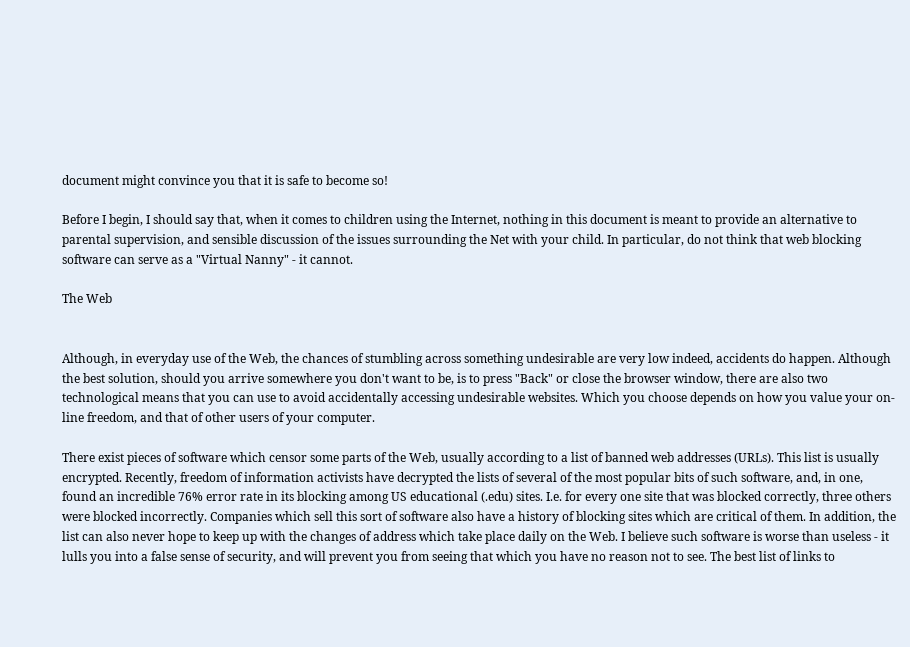document might convince you that it is safe to become so!

Before I begin, I should say that, when it comes to children using the Internet, nothing in this document is meant to provide an alternative to parental supervision, and sensible discussion of the issues surrounding the Net with your child. In particular, do not think that web blocking software can serve as a "Virtual Nanny" - it cannot.

The Web


Although, in everyday use of the Web, the chances of stumbling across something undesirable are very low indeed, accidents do happen. Although the best solution, should you arrive somewhere you don't want to be, is to press "Back" or close the browser window, there are also two technological means that you can use to avoid accidentally accessing undesirable websites. Which you choose depends on how you value your on-line freedom, and that of other users of your computer.

There exist pieces of software which censor some parts of the Web, usually according to a list of banned web addresses (URLs). This list is usually encrypted. Recently, freedom of information activists have decrypted the lists of several of the most popular bits of such software, and, in one, found an incredible 76% error rate in its blocking among US educational (.edu) sites. I.e. for every one site that was blocked correctly, three others were blocked incorrectly. Companies which sell this sort of software also have a history of blocking sites which are critical of them. In addition, the list can also never hope to keep up with the changes of address which take place daily on the Web. I believe such software is worse than useless - it lulls you into a false sense of security, and will prevent you from seeing that which you have no reason not to see. The best list of links to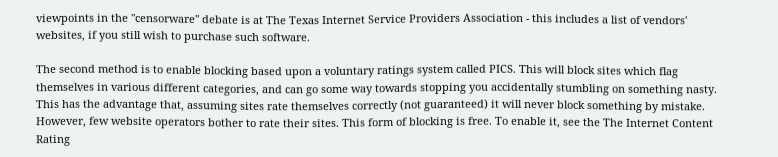viewpoints in the "censorware" debate is at The Texas Internet Service Providers Association - this includes a list of vendors' websites, if you still wish to purchase such software.

The second method is to enable blocking based upon a voluntary ratings system called PICS. This will block sites which flag themselves in various different categories, and can go some way towards stopping you accidentally stumbling on something nasty. This has the advantage that, assuming sites rate themselves correctly (not guaranteed) it will never block something by mistake. However, few website operators bother to rate their sites. This form of blocking is free. To enable it, see the The Internet Content Rating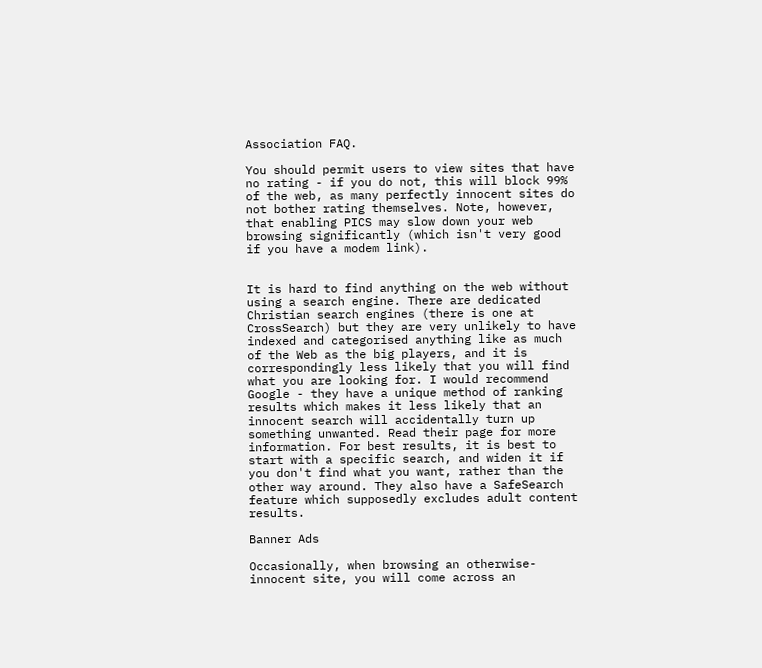Association FAQ.

You should permit users to view sites that have no rating - if you do not, this will block 99% of the web, as many perfectly innocent sites do not bother rating themselves. Note, however, that enabling PICS may slow down your web browsing significantly (which isn't very good if you have a modem link).


It is hard to find anything on the web without using a search engine. There are dedicated Christian search engines (there is one at CrossSearch) but they are very unlikely to have indexed and categorised anything like as much of the Web as the big players, and it is correspondingly less likely that you will find what you are looking for. I would recommend Google - they have a unique method of ranking results which makes it less likely that an innocent search will accidentally turn up something unwanted. Read their page for more information. For best results, it is best to start with a specific search, and widen it if you don't find what you want, rather than the other way around. They also have a SafeSearch feature which supposedly excludes adult content results.

Banner Ads

Occasionally, when browsing an otherwise-innocent site, you will come across an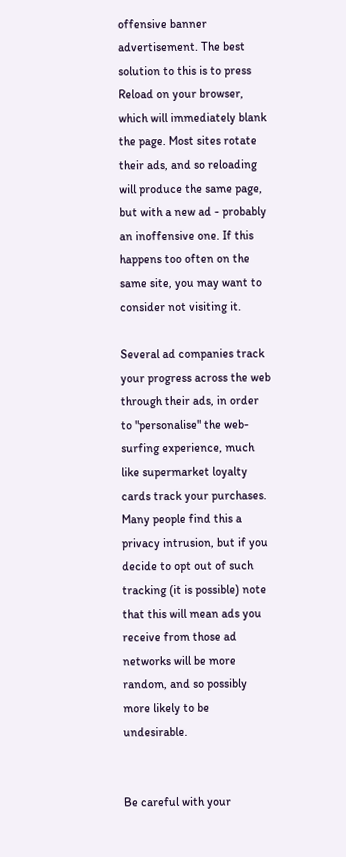offensive banner advertisement. The best solution to this is to press Reload on your browser, which will immediately blank the page. Most sites rotate their ads, and so reloading will produce the same page, but with a new ad - probably an inoffensive one. If this happens too often on the same site, you may want to consider not visiting it.

Several ad companies track your progress across the web through their ads, in order to "personalise" the web-surfing experience, much like supermarket loyalty cards track your purchases. Many people find this a privacy intrusion, but if you decide to opt out of such tracking (it is possible) note that this will mean ads you receive from those ad networks will be more random, and so possibly more likely to be undesirable.


Be careful with your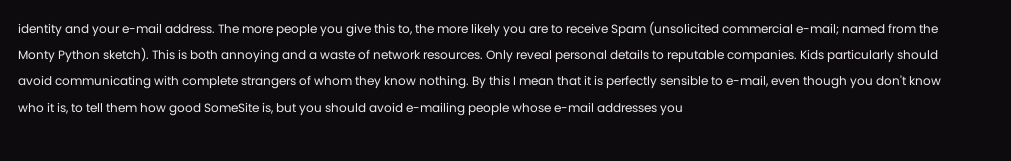identity and your e-mail address. The more people you give this to, the more likely you are to receive Spam (unsolicited commercial e-mail; named from the Monty Python sketch). This is both annoying and a waste of network resources. Only reveal personal details to reputable companies. Kids particularly should avoid communicating with complete strangers of whom they know nothing. By this I mean that it is perfectly sensible to e-mail, even though you don't know who it is, to tell them how good SomeSite is, but you should avoid e-mailing people whose e-mail addresses you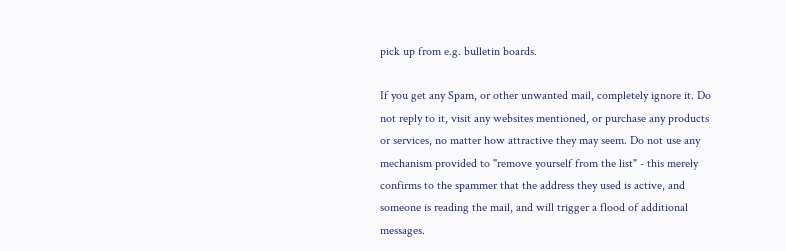pick up from e.g. bulletin boards.

If you get any Spam, or other unwanted mail, completely ignore it. Do not reply to it, visit any websites mentioned, or purchase any products or services, no matter how attractive they may seem. Do not use any mechanism provided to "remove yourself from the list" - this merely confirms to the spammer that the address they used is active, and someone is reading the mail, and will trigger a flood of additional messages.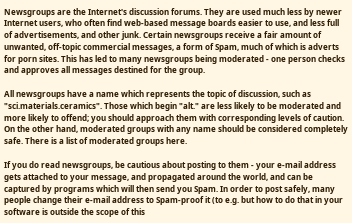Newsgroups are the Internet's discussion forums. They are used much less by newer Internet users, who often find web-based message boards easier to use, and less full of advertisements, and other junk. Certain newsgroups receive a fair amount of unwanted, off-topic commercial messages, a form of Spam, much of which is adverts for porn sites. This has led to many newsgroups being moderated - one person checks and approves all messages destined for the group.

All newsgroups have a name which represents the topic of discussion, such as "sci.materials.ceramics". Those which begin "alt." are less likely to be moderated and more likely to offend; you should approach them with corresponding levels of caution. On the other hand, moderated groups with any name should be considered completely safe. There is a list of moderated groups here.

If you do read newsgroups, be cautious about posting to them - your e-mail address gets attached to your message, and propagated around the world, and can be captured by programs which will then send you Spam. In order to post safely, many people change their e-mail address to Spam-proof it (to e.g. but how to do that in your software is outside the scope of this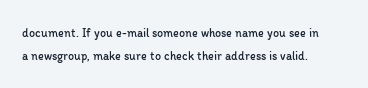document. If you e-mail someone whose name you see in a newsgroup, make sure to check their address is valid.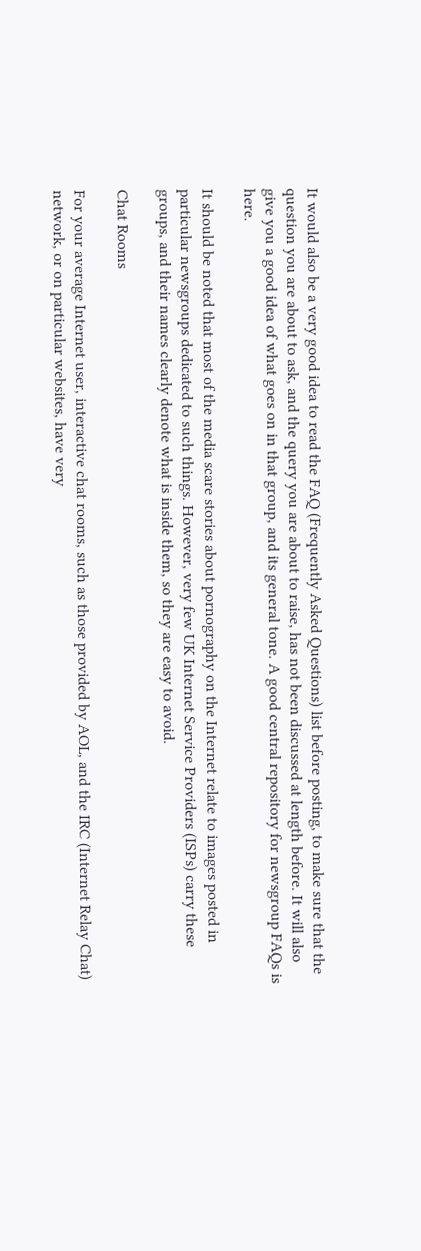It would also be a very good idea to read the FAQ (Frequently Asked Questions) list before posting, to make sure that the question you are about to ask, and the query you are about to raise, has not been discussed at length before. It will also give you a good idea of what goes on in that group, and its general tone. A good central repository for newsgroup FAQs is here.

It should be noted that most of the media scare stories about pornography on the Internet relate to images posted in particular newsgroups dedicated to such things. However, very few UK Internet Service Providers (ISPs) carry these groups, and their names clearly denote what is inside them, so they are easy to avoid.

Chat Rooms

For your average Internet user, interactive chat rooms, such as those provided by AOL, and the IRC (Internet Relay Chat) network, or on particular websites, have very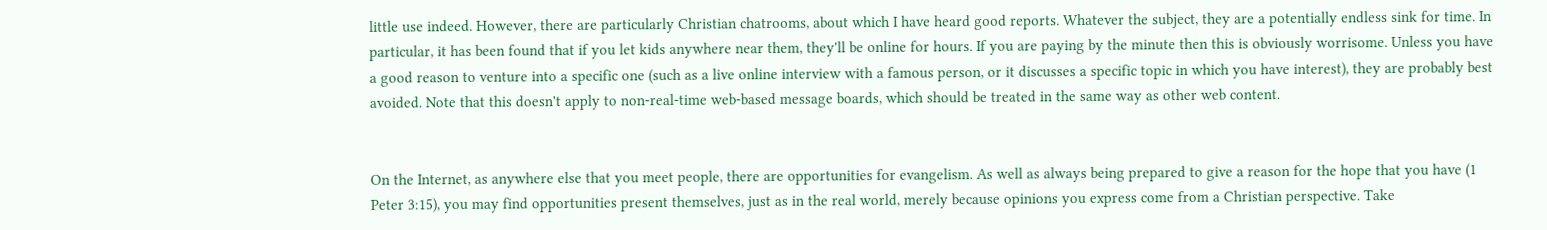little use indeed. However, there are particularly Christian chatrooms, about which I have heard good reports. Whatever the subject, they are a potentially endless sink for time. In particular, it has been found that if you let kids anywhere near them, they'll be online for hours. If you are paying by the minute then this is obviously worrisome. Unless you have a good reason to venture into a specific one (such as a live online interview with a famous person, or it discusses a specific topic in which you have interest), they are probably best avoided. Note that this doesn't apply to non-real-time web-based message boards, which should be treated in the same way as other web content.


On the Internet, as anywhere else that you meet people, there are opportunities for evangelism. As well as always being prepared to give a reason for the hope that you have (1 Peter 3:15), you may find opportunities present themselves, just as in the real world, merely because opinions you express come from a Christian perspective. Take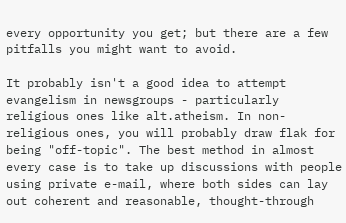every opportunity you get; but there are a few pitfalls you might want to avoid.

It probably isn't a good idea to attempt evangelism in newsgroups - particularly religious ones like alt.atheism. In non-religious ones, you will probably draw flak for being "off-topic". The best method in almost every case is to take up discussions with people using private e-mail, where both sides can lay out coherent and reasonable, thought-through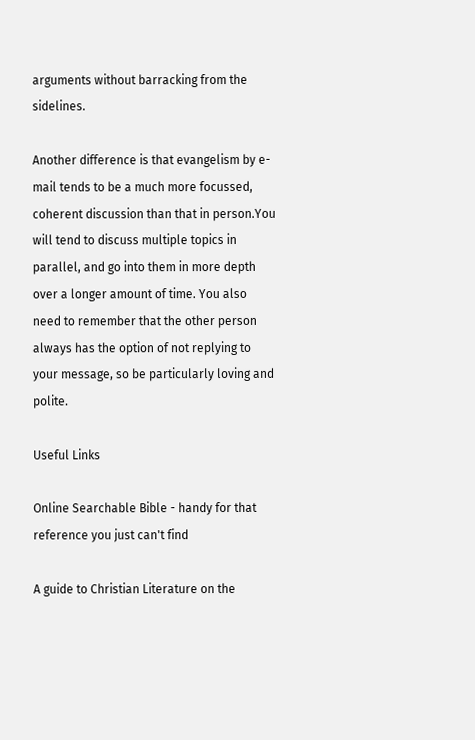arguments without barracking from the sidelines.

Another difference is that evangelism by e-mail tends to be a much more focussed, coherent discussion than that in person.You will tend to discuss multiple topics in parallel, and go into them in more depth over a longer amount of time. You also need to remember that the other person always has the option of not replying to your message, so be particularly loving and polite.

Useful Links

Online Searchable Bible - handy for that reference you just can't find

A guide to Christian Literature on the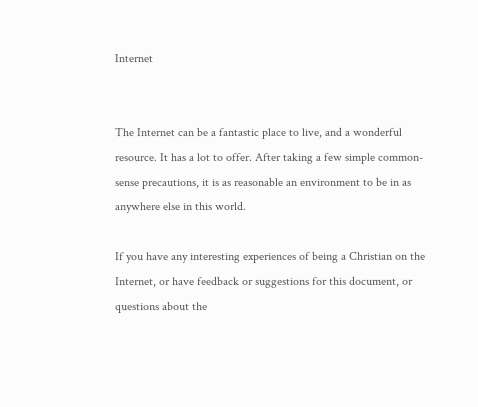Internet


The Internet can be a fantastic place to live, and a wonderful resource. It has a lot to offer. After taking a few simple common-sense precautions, it is as reasonable an environment to be in as anywhere else in this world.

If you have any interesting experiences of being a Christian on the Internet, or have feedback or suggestions for this document, or questions about the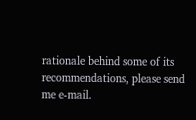rationale behind some of its recommendations, please send me e-mail.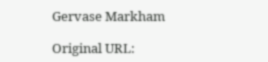Gervase Markham

Original URL: